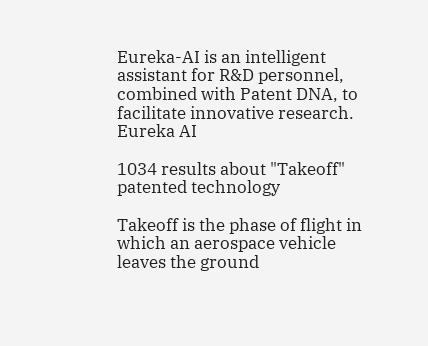Eureka-AI is an intelligent assistant for R&D personnel, combined with Patent DNA, to facilitate innovative research.
Eureka AI

1034 results about "Takeoff" patented technology

Takeoff is the phase of flight in which an aerospace vehicle leaves the ground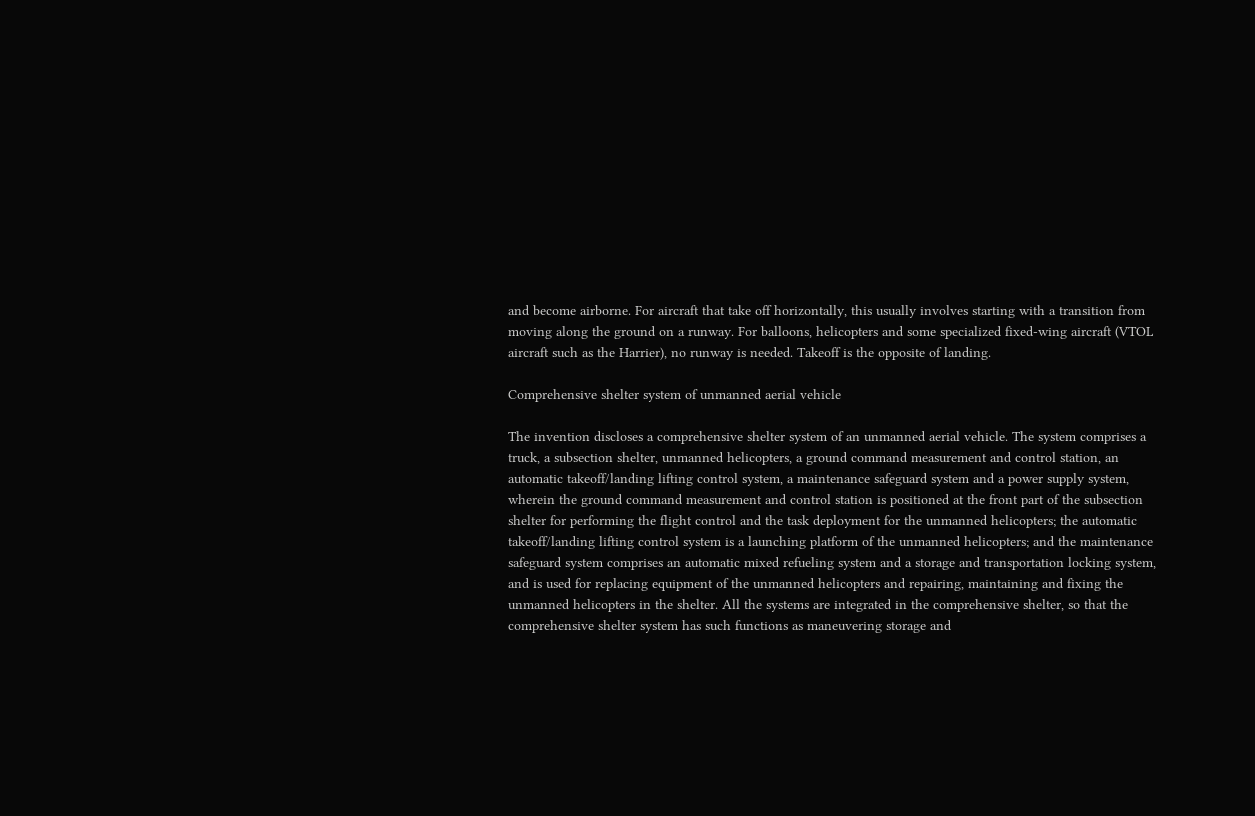and become airborne. For aircraft that take off horizontally, this usually involves starting with a transition from moving along the ground on a runway. For balloons, helicopters and some specialized fixed-wing aircraft (VTOL aircraft such as the Harrier), no runway is needed. Takeoff is the opposite of landing.

Comprehensive shelter system of unmanned aerial vehicle

The invention discloses a comprehensive shelter system of an unmanned aerial vehicle. The system comprises a truck, a subsection shelter, unmanned helicopters, a ground command measurement and control station, an automatic takeoff/landing lifting control system, a maintenance safeguard system and a power supply system, wherein the ground command measurement and control station is positioned at the front part of the subsection shelter for performing the flight control and the task deployment for the unmanned helicopters; the automatic takeoff/landing lifting control system is a launching platform of the unmanned helicopters; and the maintenance safeguard system comprises an automatic mixed refueling system and a storage and transportation locking system, and is used for replacing equipment of the unmanned helicopters and repairing, maintaining and fixing the unmanned helicopters in the shelter. All the systems are integrated in the comprehensive shelter, so that the comprehensive shelter system has such functions as maneuvering storage and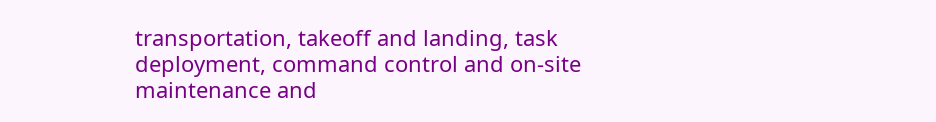transportation, takeoff and landing, task deployment, command control and on-site maintenance and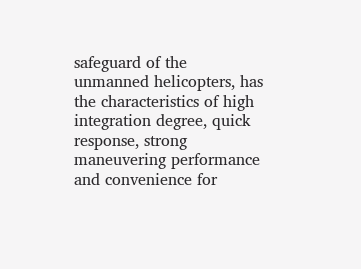safeguard of the unmanned helicopters, has the characteristics of high integration degree, quick response, strong maneuvering performance and convenience for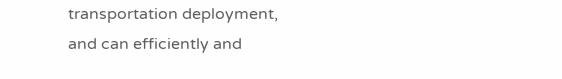transportation deployment, and can efficiently and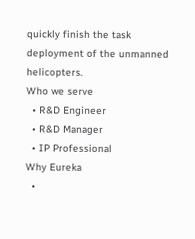quickly finish the task deployment of the unmanned helicopters.
Who we serve
  • R&D Engineer
  • R&D Manager
  • IP Professional
Why Eureka
  •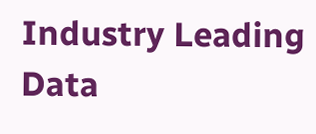Industry Leading Data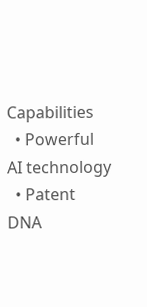Capabilities
  • Powerful AI technology
  • Patent DNA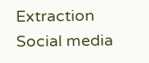Extraction
Social media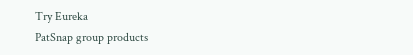Try Eureka
PatSnap group products